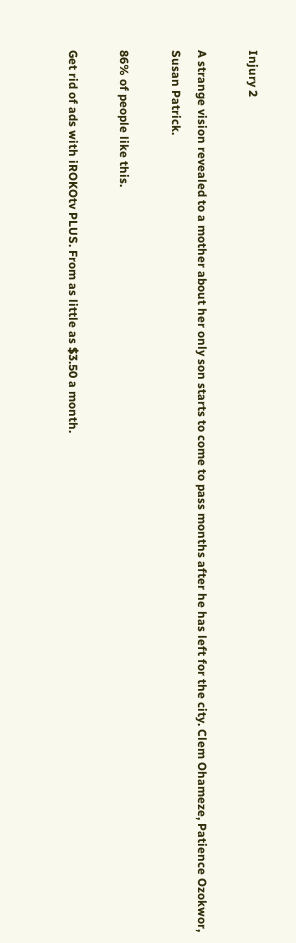Injury 2

A strange vision revealed to a mother about her only son starts to come to pass months after he has left for the city. Clem Ohameze, Patience Ozokwor, Susan Patrick.

86% of people like this.

Get rid of ads with iROKOtv PLUS. From as little as $3.50 a month.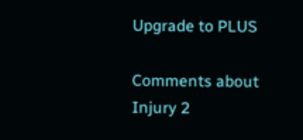Upgrade to PLUS

Comments about Injury 2